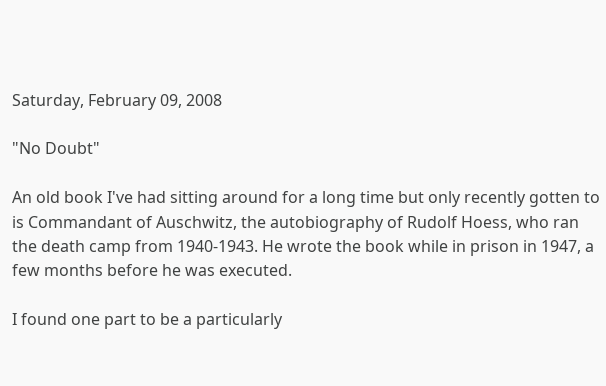Saturday, February 09, 2008

"No Doubt"

An old book I've had sitting around for a long time but only recently gotten to is Commandant of Auschwitz, the autobiography of Rudolf Hoess, who ran the death camp from 1940-1943. He wrote the book while in prison in 1947, a few months before he was executed.

I found one part to be a particularly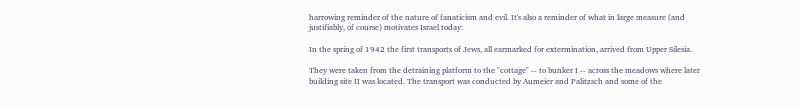harrowing reminder of the nature of fanaticism and evil. It's also a reminder of what in large measure (and justifiably, of course) motivates Israel today:

In the spring of 1942 the first transports of Jews, all earmarked for extermination, arrived from Upper Silesia.

They were taken from the detraining platform to the "cottage" -- to bunker I -- across the meadows where later building site II was located. The transport was conducted by Aumeier and Palitzsch and some of the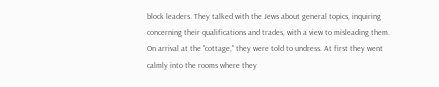block leaders. They talked with the Jews about general topics, inquiring concerning their qualifications and trades, with a view to misleading them. On arrival at the "cottage," they were told to undress. At first they went calmly into the rooms where they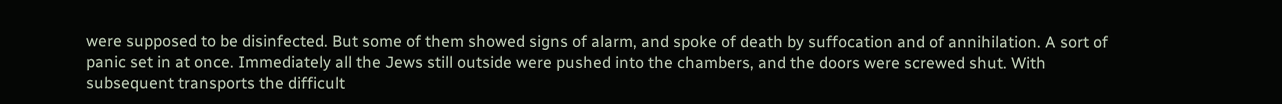were supposed to be disinfected. But some of them showed signs of alarm, and spoke of death by suffocation and of annihilation. A sort of panic set in at once. Immediately all the Jews still outside were pushed into the chambers, and the doors were screwed shut. With subsequent transports the difficult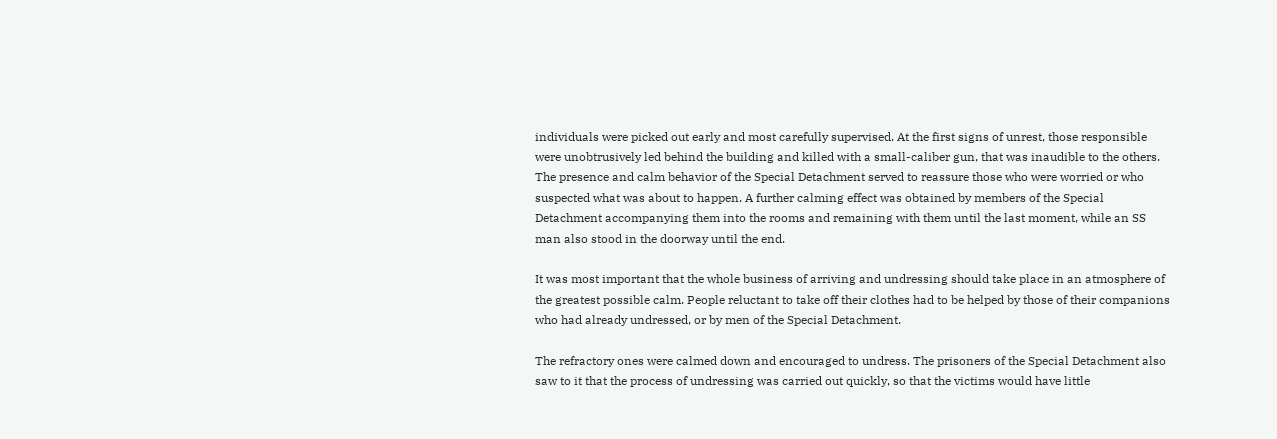individuals were picked out early and most carefully supervised. At the first signs of unrest, those responsible were unobtrusively led behind the building and killed with a small-caliber gun, that was inaudible to the others. The presence and calm behavior of the Special Detachment served to reassure those who were worried or who suspected what was about to happen. A further calming effect was obtained by members of the Special Detachment accompanying them into the rooms and remaining with them until the last moment, while an SS man also stood in the doorway until the end.

It was most important that the whole business of arriving and undressing should take place in an atmosphere of the greatest possible calm. People reluctant to take off their clothes had to be helped by those of their companions who had already undressed, or by men of the Special Detachment.

The refractory ones were calmed down and encouraged to undress. The prisoners of the Special Detachment also saw to it that the process of undressing was carried out quickly, so that the victims would have little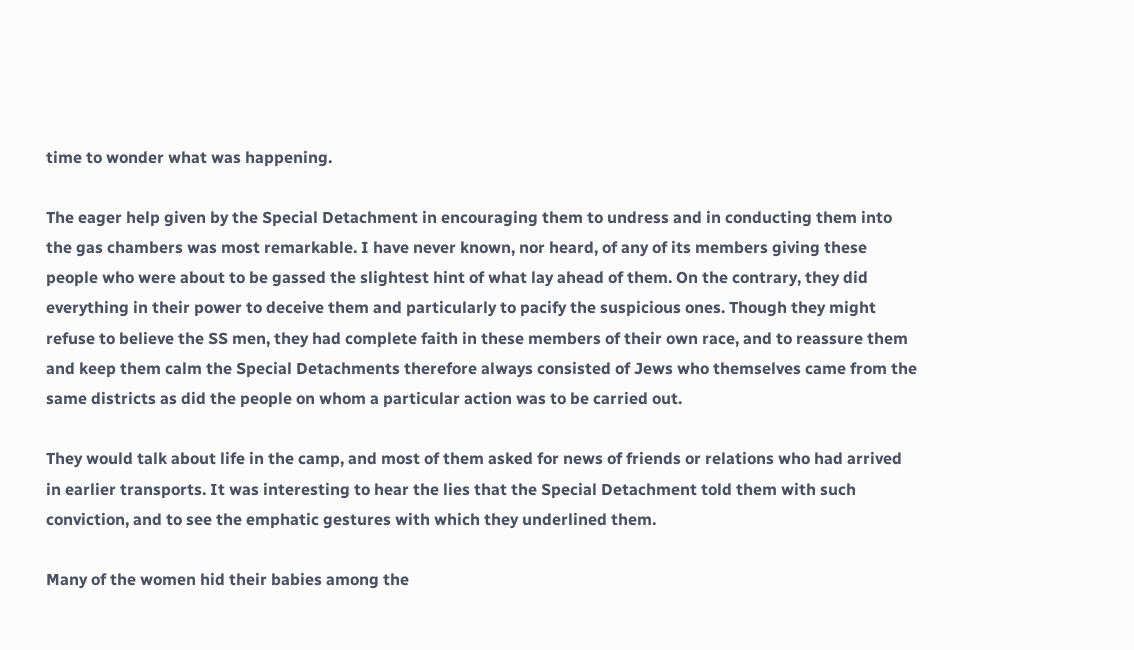time to wonder what was happening.

The eager help given by the Special Detachment in encouraging them to undress and in conducting them into the gas chambers was most remarkable. I have never known, nor heard, of any of its members giving these people who were about to be gassed the slightest hint of what lay ahead of them. On the contrary, they did everything in their power to deceive them and particularly to pacify the suspicious ones. Though they might refuse to believe the SS men, they had complete faith in these members of their own race, and to reassure them and keep them calm the Special Detachments therefore always consisted of Jews who themselves came from the same districts as did the people on whom a particular action was to be carried out.

They would talk about life in the camp, and most of them asked for news of friends or relations who had arrived in earlier transports. It was interesting to hear the lies that the Special Detachment told them with such conviction, and to see the emphatic gestures with which they underlined them.

Many of the women hid their babies among the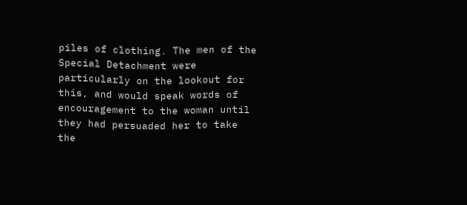piles of clothing. The men of the Special Detachment were particularly on the lookout for this, and would speak words of encouragement to the woman until they had persuaded her to take the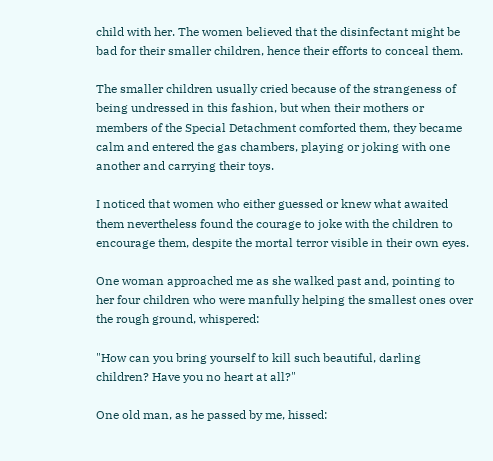child with her. The women believed that the disinfectant might be bad for their smaller children, hence their efforts to conceal them.

The smaller children usually cried because of the strangeness of being undressed in this fashion, but when their mothers or members of the Special Detachment comforted them, they became calm and entered the gas chambers, playing or joking with one another and carrying their toys.

I noticed that women who either guessed or knew what awaited them nevertheless found the courage to joke with the children to encourage them, despite the mortal terror visible in their own eyes.

One woman approached me as she walked past and, pointing to her four children who were manfully helping the smallest ones over the rough ground, whispered:

"How can you bring yourself to kill such beautiful, darling children? Have you no heart at all?"

One old man, as he passed by me, hissed: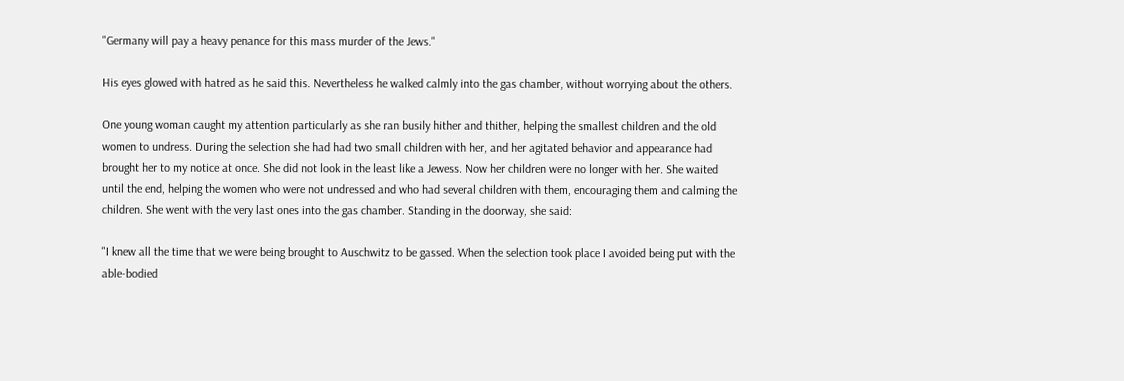"Germany will pay a heavy penance for this mass murder of the Jews."

His eyes glowed with hatred as he said this. Nevertheless he walked calmly into the gas chamber, without worrying about the others.

One young woman caught my attention particularly as she ran busily hither and thither, helping the smallest children and the old women to undress. During the selection she had had two small children with her, and her agitated behavior and appearance had brought her to my notice at once. She did not look in the least like a Jewess. Now her children were no longer with her. She waited until the end, helping the women who were not undressed and who had several children with them, encouraging them and calming the children. She went with the very last ones into the gas chamber. Standing in the doorway, she said:

"I knew all the time that we were being brought to Auschwitz to be gassed. When the selection took place I avoided being put with the able-bodied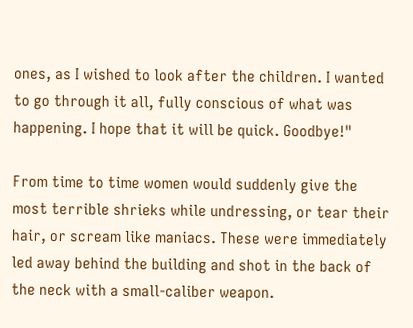ones, as I wished to look after the children. I wanted to go through it all, fully conscious of what was happening. I hope that it will be quick. Goodbye!"

From time to time women would suddenly give the most terrible shrieks while undressing, or tear their hair, or scream like maniacs. These were immediately led away behind the building and shot in the back of the neck with a small-caliber weapon.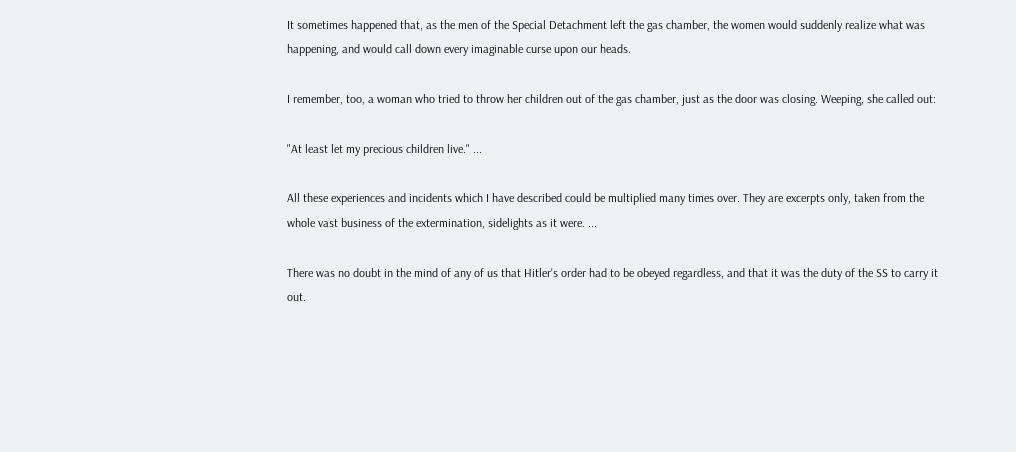It sometimes happened that, as the men of the Special Detachment left the gas chamber, the women would suddenly realize what was happening, and would call down every imaginable curse upon our heads.

I remember, too, a woman who tried to throw her children out of the gas chamber, just as the door was closing. Weeping, she called out:

"At least let my precious children live." ...

All these experiences and incidents which I have described could be multiplied many times over. They are excerpts only, taken from the whole vast business of the extermination, sidelights as it were. ...

There was no doubt in the mind of any of us that Hitler's order had to be obeyed regardless, and that it was the duty of the SS to carry it out.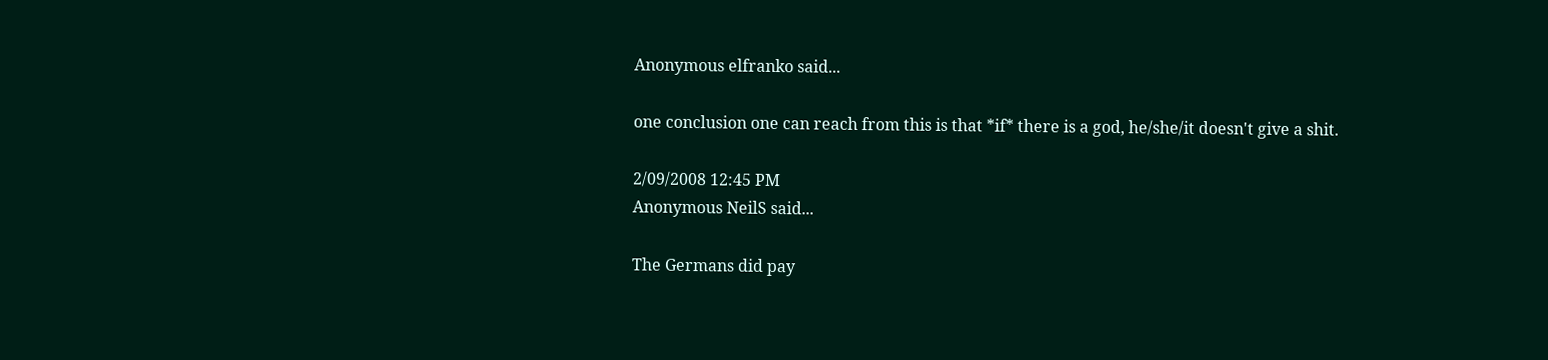Anonymous elfranko said...

one conclusion one can reach from this is that *if* there is a god, he/she/it doesn't give a shit.

2/09/2008 12:45 PM
Anonymous NeilS said...

The Germans did pay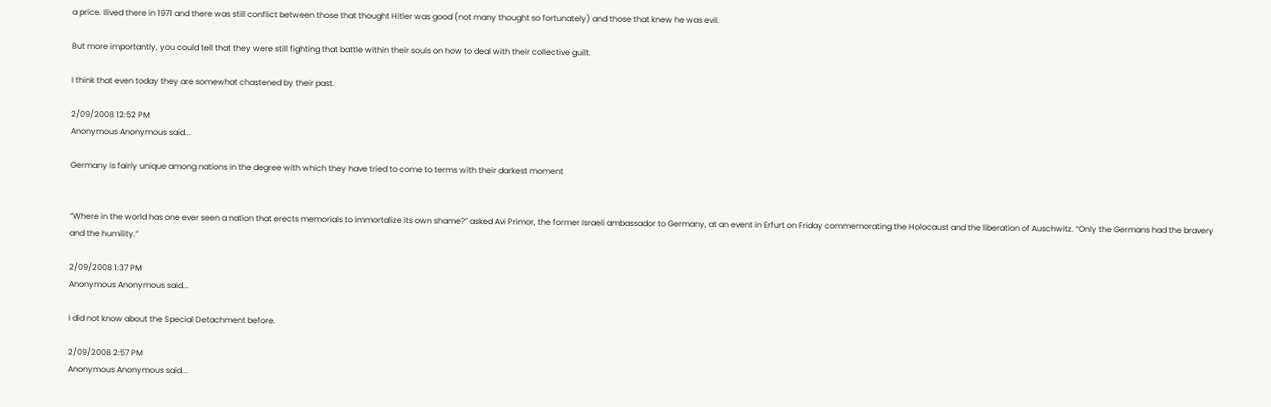a price. Ilived there in 1971 and there was still conflict between those that thought Hitler was good (not many thought so fortunately) and those that knew he was evil.

But more importantly, you could tell that they were still fighting that battle within their souls on how to deal with their collective guilt.

I think that even today they are somewhat chastened by their past.

2/09/2008 12:52 PM
Anonymous Anonymous said...

Germany is fairly unique among nations in the degree with which they have tried to come to terms with their darkest moment


“Where in the world has one ever seen a nation that erects memorials to immortalize its own shame?” asked Avi Primor, the former Israeli ambassador to Germany, at an event in Erfurt on Friday commemorating the Holocaust and the liberation of Auschwitz. “Only the Germans had the bravery and the humility.”

2/09/2008 1:37 PM
Anonymous Anonymous said...

I did not know about the Special Detachment before.

2/09/2008 2:57 PM
Anonymous Anonymous said...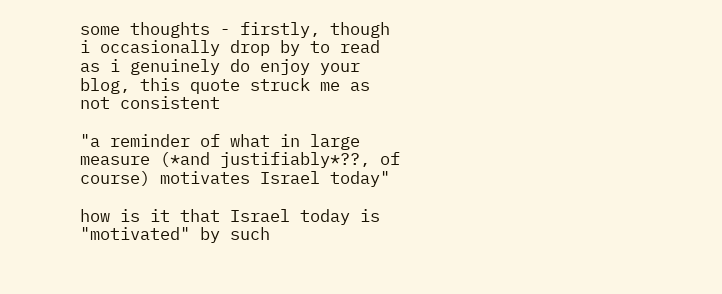some thoughts - firstly, though i occasionally drop by to read as i genuinely do enjoy your blog, this quote struck me as not consistent

"a reminder of what in large measure (*and justifiably*??, of course) motivates Israel today"

how is it that Israel today is "motivated" by such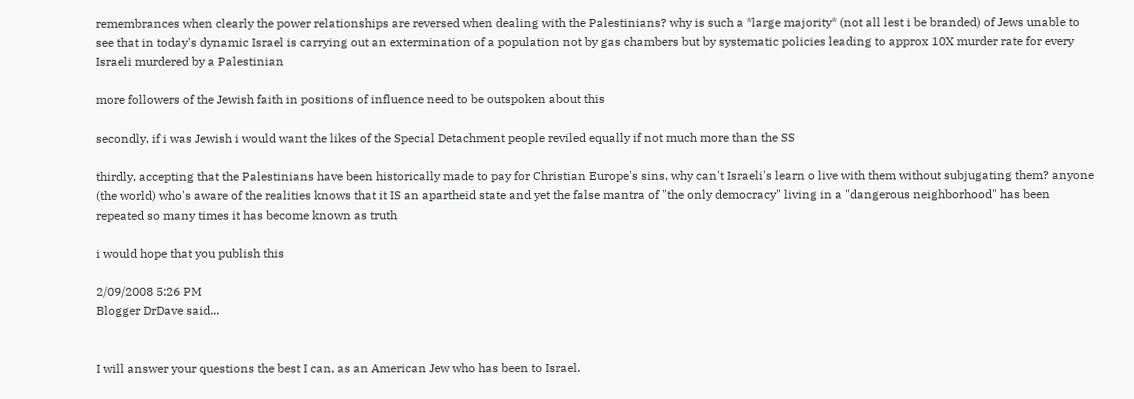remembrances when clearly the power relationships are reversed when dealing with the Palestinians? why is such a *large majority* (not all lest i be branded) of Jews unable to see that in today's dynamic Israel is carrying out an extermination of a population not by gas chambers but by systematic policies leading to approx 10X murder rate for every Israeli murdered by a Palestinian

more followers of the Jewish faith in positions of influence need to be outspoken about this

secondly, if i was Jewish i would want the likes of the Special Detachment people reviled equally if not much more than the SS

thirdly, accepting that the Palestinians have been historically made to pay for Christian Europe's sins, why can't Israeli's learn o live with them without subjugating them? anyone (the world) who's aware of the realities knows that it IS an apartheid state and yet the false mantra of "the only democracy" living in a "dangerous neighborhood" has been repeated so many times it has become known as truth

i would hope that you publish this

2/09/2008 5:26 PM
Blogger DrDave said...


I will answer your questions the best I can, as an American Jew who has been to Israel.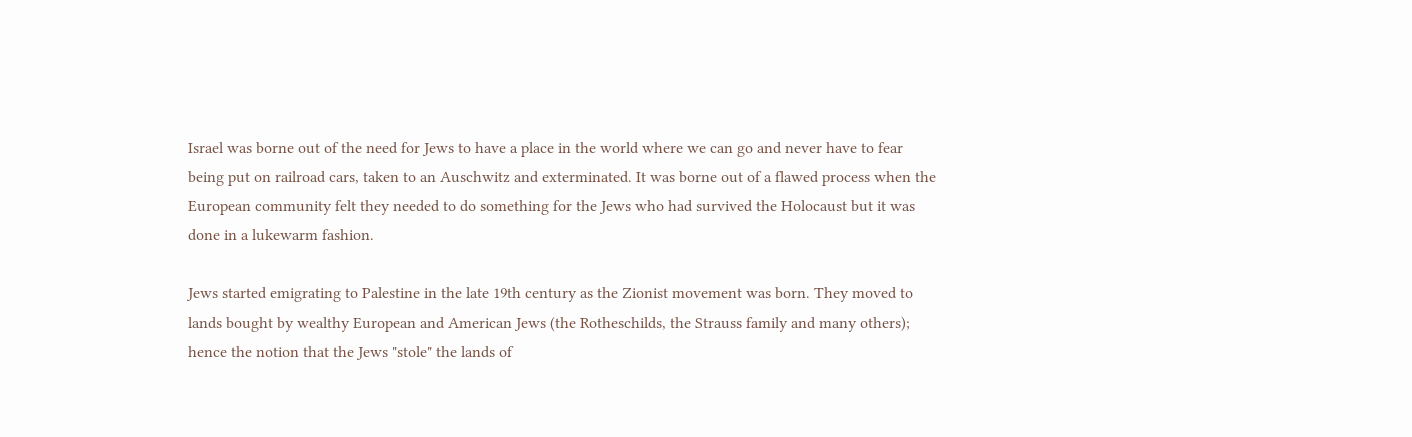Israel was borne out of the need for Jews to have a place in the world where we can go and never have to fear being put on railroad cars, taken to an Auschwitz and exterminated. It was borne out of a flawed process when the European community felt they needed to do something for the Jews who had survived the Holocaust but it was done in a lukewarm fashion.

Jews started emigrating to Palestine in the late 19th century as the Zionist movement was born. They moved to lands bought by wealthy European and American Jews (the Rotheschilds, the Strauss family and many others); hence the notion that the Jews "stole" the lands of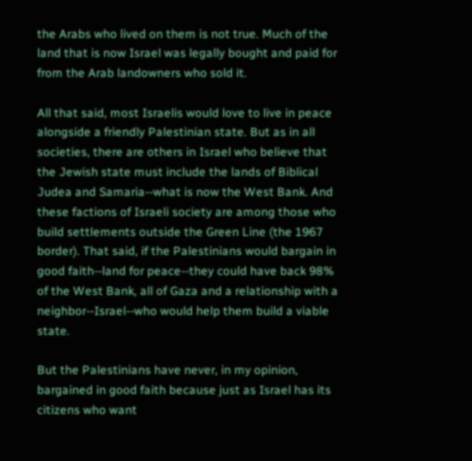the Arabs who lived on them is not true. Much of the land that is now Israel was legally bought and paid for from the Arab landowners who sold it.

All that said, most Israelis would love to live in peace alongside a friendly Palestinian state. But as in all societies, there are others in Israel who believe that the Jewish state must include the lands of Biblical Judea and Samaria--what is now the West Bank. And these factions of Israeli society are among those who build settlements outside the Green Line (the 1967 border). That said, if the Palestinians would bargain in good faith--land for peace--they could have back 98% of the West Bank, all of Gaza and a relationship with a neighbor--Israel--who would help them build a viable state.

But the Palestinians have never, in my opinion, bargained in good faith because just as Israel has its citizens who want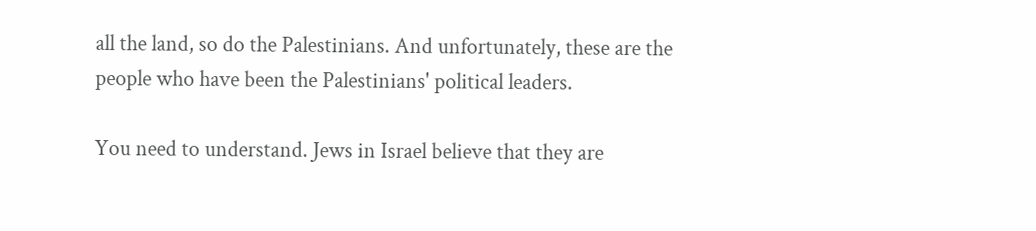all the land, so do the Palestinians. And unfortunately, these are the people who have been the Palestinians' political leaders.

You need to understand. Jews in Israel believe that they are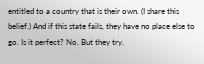entitled to a country that is their own. (I share this belief.) And if this state fails, they have no place else to go. Is it perfect? No. But they try.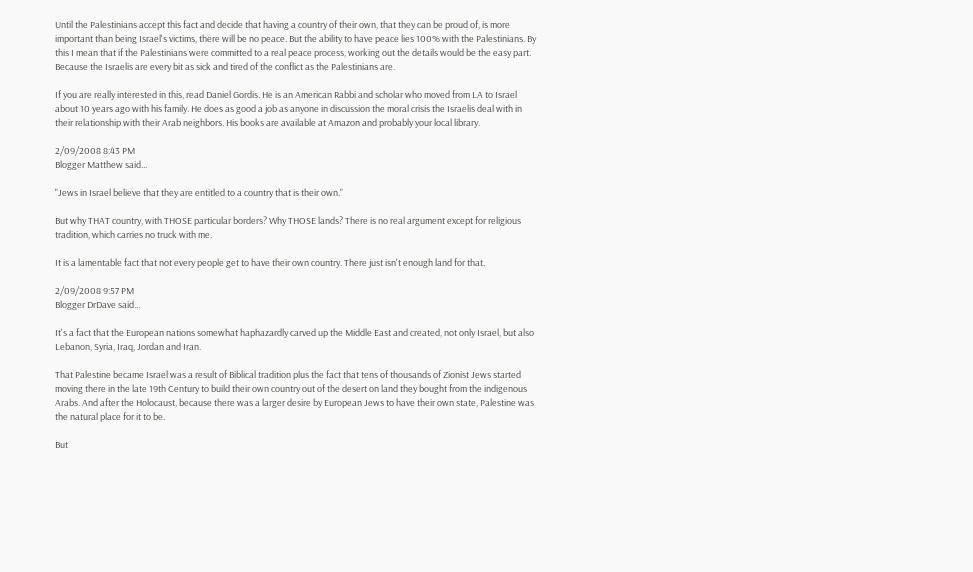Until the Palestinians accept this fact and decide that having a country of their own, that they can be proud of, is more important than being Israel's victims, there will be no peace. But the ability to have peace lies 100% with the Palestinians. By this I mean that if the Palestinians were committed to a real peace process, working out the details would be the easy part. Because the Israelis are every bit as sick and tired of the conflict as the Palestinians are.

If you are really interested in this, read Daniel Gordis. He is an American Rabbi and scholar who moved from LA to Israel about 10 years ago with his family. He does as good a job as anyone in discussion the moral crisis the Israelis deal with in their relationship with their Arab neighbors. His books are available at Amazon and probably your local library.

2/09/2008 8:43 PM
Blogger Matthew said...

"Jews in Israel believe that they are entitled to a country that is their own."

But why THAT country, with THOSE particular borders? Why THOSE lands? There is no real argument except for religious tradition, which carries no truck with me.

It is a lamentable fact that not every people get to have their own country. There just isn't enough land for that.

2/09/2008 9:57 PM
Blogger DrDave said...

It's a fact that the European nations somewhat haphazardly carved up the Middle East and created, not only Israel, but also Lebanon, Syria, Iraq, Jordan and Iran.

That Palestine became Israel was a result of Biblical tradition plus the fact that tens of thousands of Zionist Jews started moving there in the late 19th Century to build their own country out of the desert on land they bought from the indigenous Arabs. And after the Holocaust, because there was a larger desire by European Jews to have their own state, Palestine was the natural place for it to be.

But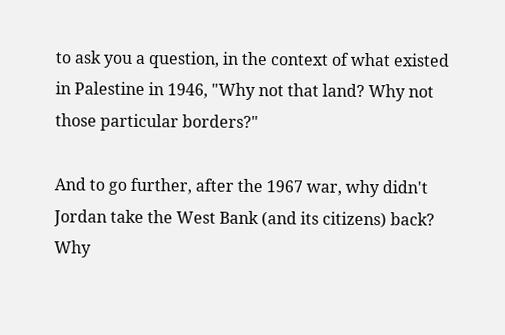to ask you a question, in the context of what existed in Palestine in 1946, "Why not that land? Why not those particular borders?"

And to go further, after the 1967 war, why didn't Jordan take the West Bank (and its citizens) back? Why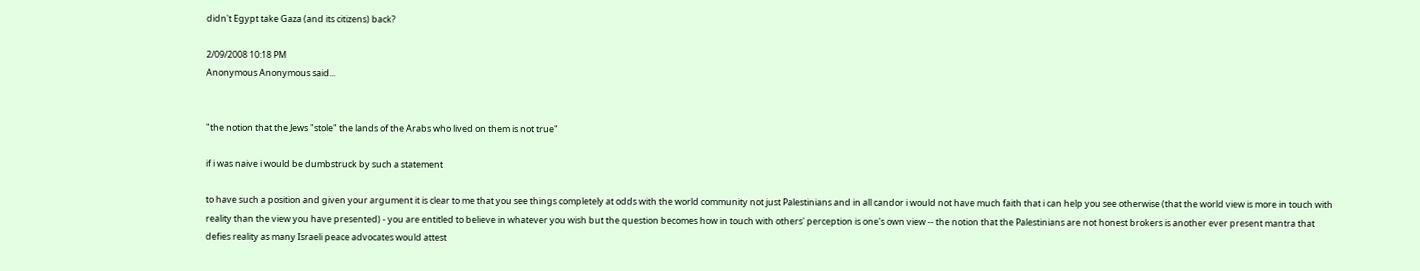didn't Egypt take Gaza (and its citizens) back?

2/09/2008 10:18 PM
Anonymous Anonymous said...


"the notion that the Jews "stole" the lands of the Arabs who lived on them is not true"

if i was naive i would be dumbstruck by such a statement

to have such a position and given your argument it is clear to me that you see things completely at odds with the world community not just Palestinians and in all candor i would not have much faith that i can help you see otherwise (that the world view is more in touch with reality than the view you have presented) - you are entitled to believe in whatever you wish but the question becomes how in touch with others' perception is one's own view -- the notion that the Palestinians are not honest brokers is another ever present mantra that defies reality as many Israeli peace advocates would attest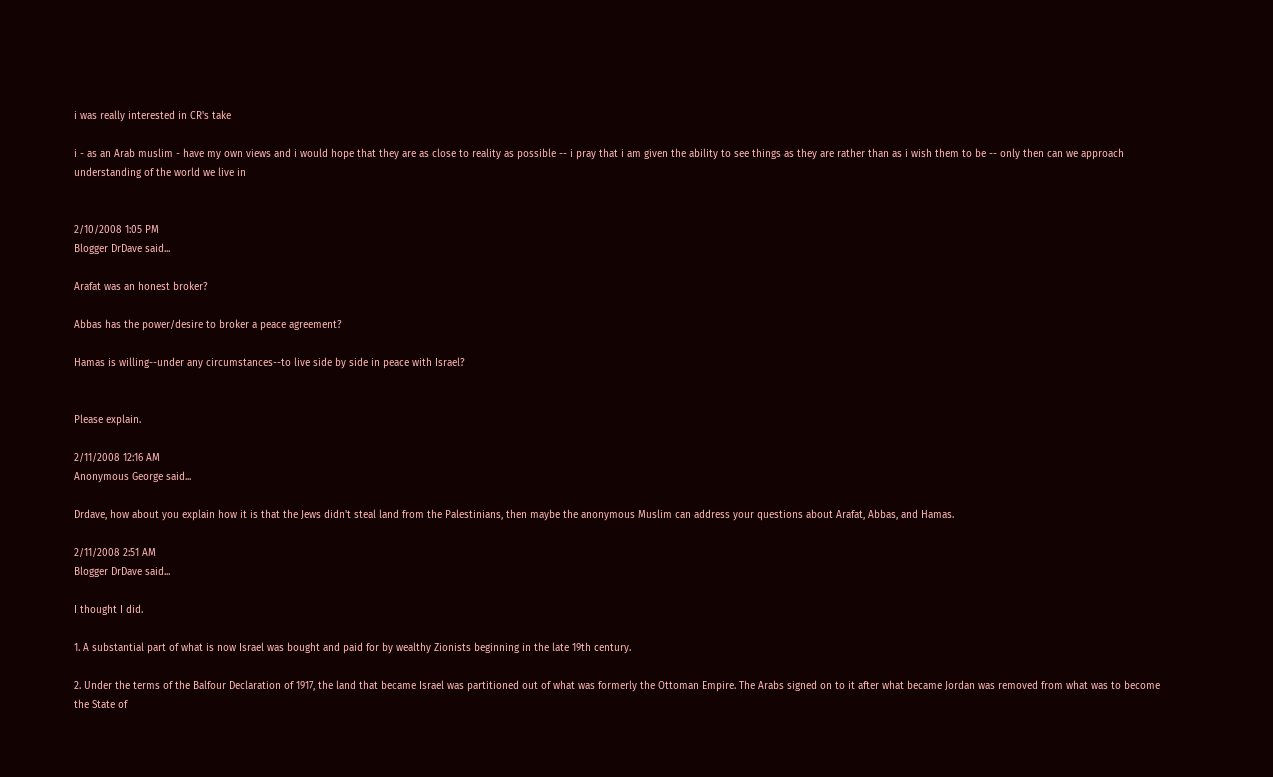i was really interested in CR's take

i - as an Arab muslim - have my own views and i would hope that they are as close to reality as possible -- i pray that i am given the ability to see things as they are rather than as i wish them to be -- only then can we approach understanding of the world we live in


2/10/2008 1:05 PM
Blogger DrDave said...

Arafat was an honest broker?

Abbas has the power/desire to broker a peace agreement?

Hamas is willing--under any circumstances--to live side by side in peace with Israel?


Please explain.

2/11/2008 12:16 AM
Anonymous George said...

Drdave, how about you explain how it is that the Jews didn't steal land from the Palestinians, then maybe the anonymous Muslim can address your questions about Arafat, Abbas, and Hamas.

2/11/2008 2:51 AM
Blogger DrDave said...

I thought I did.

1. A substantial part of what is now Israel was bought and paid for by wealthy Zionists beginning in the late 19th century.

2. Under the terms of the Balfour Declaration of 1917, the land that became Israel was partitioned out of what was formerly the Ottoman Empire. The Arabs signed on to it after what became Jordan was removed from what was to become the State of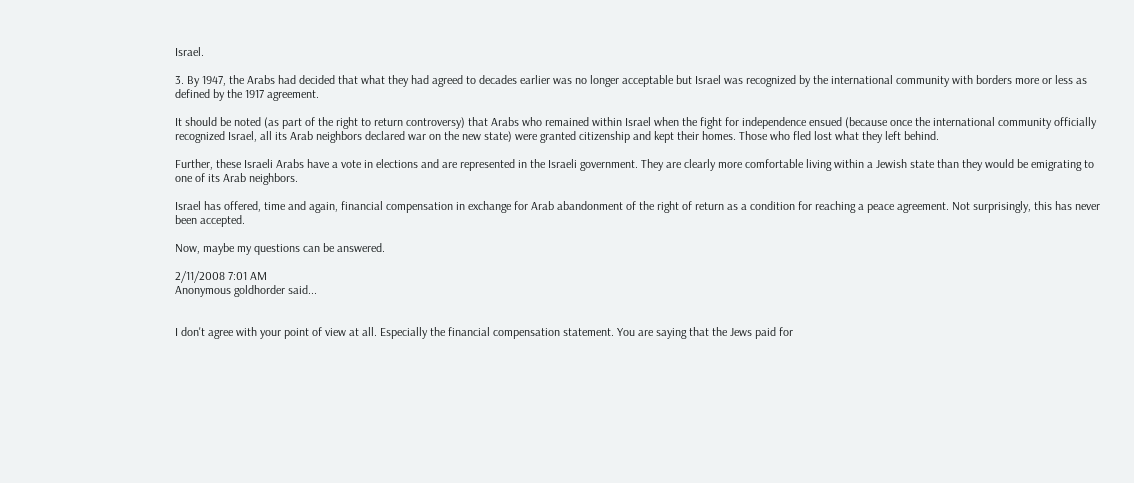Israel.

3. By 1947, the Arabs had decided that what they had agreed to decades earlier was no longer acceptable but Israel was recognized by the international community with borders more or less as defined by the 1917 agreement.

It should be noted (as part of the right to return controversy) that Arabs who remained within Israel when the fight for independence ensued (because once the international community officially recognized Israel, all its Arab neighbors declared war on the new state) were granted citizenship and kept their homes. Those who fled lost what they left behind.

Further, these Israeli Arabs have a vote in elections and are represented in the Israeli government. They are clearly more comfortable living within a Jewish state than they would be emigrating to one of its Arab neighbors.

Israel has offered, time and again, financial compensation in exchange for Arab abandonment of the right of return as a condition for reaching a peace agreement. Not surprisingly, this has never been accepted.

Now, maybe my questions can be answered.

2/11/2008 7:01 AM
Anonymous goldhorder said...


I don't agree with your point of view at all. Especially the financial compensation statement. You are saying that the Jews paid for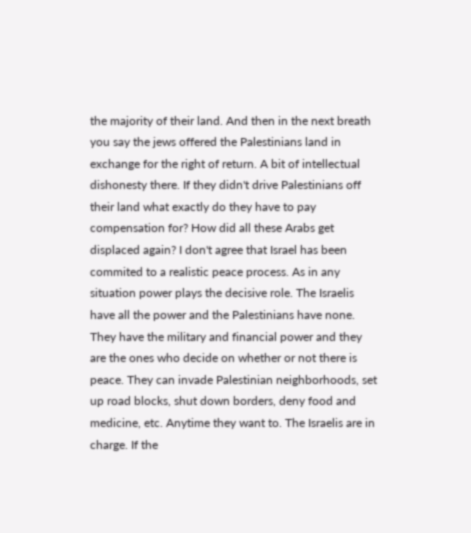the majority of their land. And then in the next breath you say the jews offered the Palestinians land in exchange for the right of return. A bit of intellectual dishonesty there. If they didn't drive Palestinians off their land what exactly do they have to pay compensation for? How did all these Arabs get displaced again? I don't agree that Israel has been commited to a realistic peace process. As in any situation power plays the decisive role. The Israelis have all the power and the Palestinians have none. They have the military and financial power and they are the ones who decide on whether or not there is peace. They can invade Palestinian neighborhoods, set up road blocks, shut down borders, deny food and medicine, etc. Anytime they want to. The Israelis are in charge. If the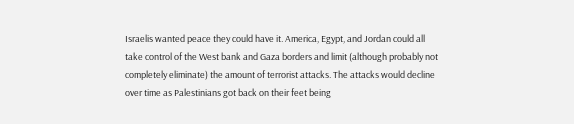Israelis wanted peace they could have it. America, Egypt, and Jordan could all take control of the West bank and Gaza borders and limit (although probably not completely eliminate) the amount of terrorist attacks. The attacks would decline over time as Palestinians got back on their feet being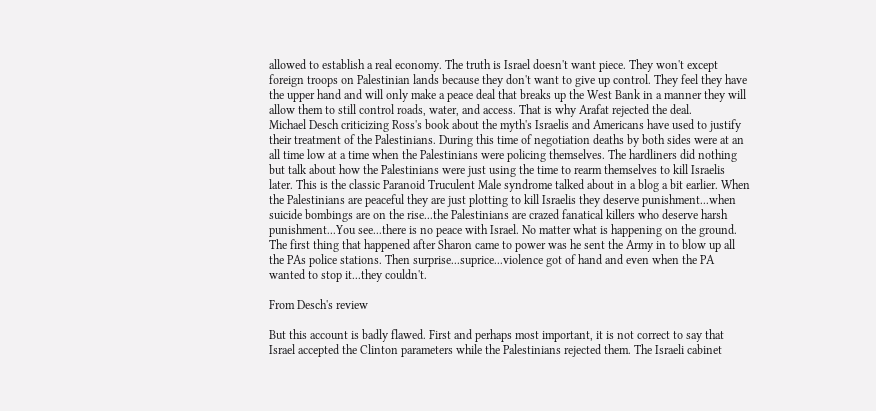allowed to establish a real economy. The truth is Israel doesn't want piece. They won't except foreign troops on Palestinian lands because they don't want to give up control. They feel they have the upper hand and will only make a peace deal that breaks up the West Bank in a manner they will allow them to still control roads, water, and access. That is why Arafat rejected the deal.
Michael Desch criticizing Ross's book about the myth's Israelis and Americans have used to justify their treatment of the Palestinians. During this time of negotiation deaths by both sides were at an all time low at a time when the Palestinians were policing themselves. The hardliners did nothing but talk about how the Palestinians were just using the time to rearm themselves to kill Israelis later. This is the classic Paranoid Truculent Male syndrome talked about in a blog a bit earlier. When the Palestinians are peaceful they are just plotting to kill Israelis they deserve punishment...when suicide bombings are on the rise...the Palestinians are crazed fanatical killers who deserve harsh punishment...You see...there is no peace with Israel. No matter what is happening on the ground. The first thing that happened after Sharon came to power was he sent the Army in to blow up all the PAs police stations. Then surprise...suprice...violence got of hand and even when the PA wanted to stop it...they couldn't.

From Desch's review

But this account is badly flawed. First and perhaps most important, it is not correct to say that Israel accepted the Clinton parameters while the Palestinians rejected them. The Israeli cabinet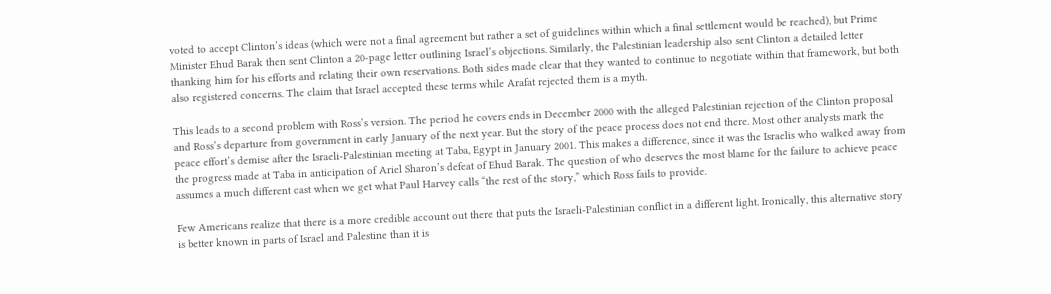voted to accept Clinton’s ideas (which were not a final agreement but rather a set of guidelines within which a final settlement would be reached), but Prime Minister Ehud Barak then sent Clinton a 20-page letter outlining Israel’s objections. Similarly, the Palestinian leadership also sent Clinton a detailed letter thanking him for his efforts and relating their own reservations. Both sides made clear that they wanted to continue to negotiate within that framework, but both also registered concerns. The claim that Israel accepted these terms while Arafat rejected them is a myth.

This leads to a second problem with Ross’s version. The period he covers ends in December 2000 with the alleged Palestinian rejection of the Clinton proposal and Ross’s departure from government in early January of the next year. But the story of the peace process does not end there. Most other analysts mark the peace effort’s demise after the Israeli-Palestinian meeting at Taba, Egypt in January 2001. This makes a difference, since it was the Israelis who walked away from the progress made at Taba in anticipation of Ariel Sharon’s defeat of Ehud Barak. The question of who deserves the most blame for the failure to achieve peace assumes a much different cast when we get what Paul Harvey calls “the rest of the story,” which Ross fails to provide.

Few Americans realize that there is a more credible account out there that puts the Israeli-Palestinian conflict in a different light. Ironically, this alternative story is better known in parts of Israel and Palestine than it is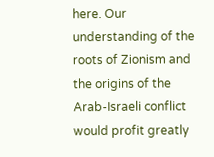here. Our understanding of the roots of Zionism and the origins of the Arab-Israeli conflict would profit greatly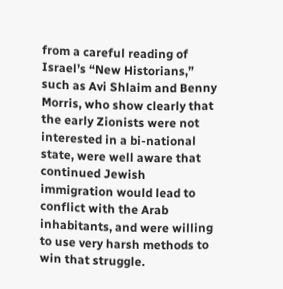from a careful reading of Israel’s “New Historians,” such as Avi Shlaim and Benny Morris, who show clearly that the early Zionists were not interested in a bi-national state, were well aware that continued Jewish immigration would lead to conflict with the Arab inhabitants, and were willing to use very harsh methods to win that struggle.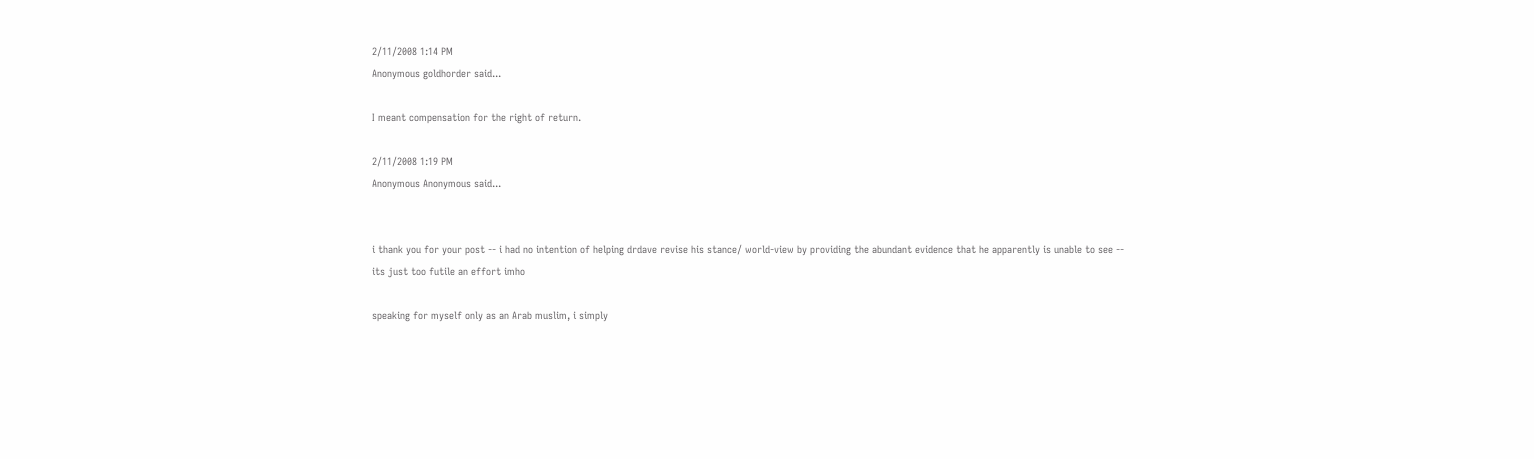2/11/2008 1:14 PM
Anonymous goldhorder said...

I meant compensation for the right of return.

2/11/2008 1:19 PM
Anonymous Anonymous said...


i thank you for your post -- i had no intention of helping drdave revise his stance/ world-view by providing the abundant evidence that he apparently is unable to see -- its just too futile an effort imho

speaking for myself only as an Arab muslim, i simply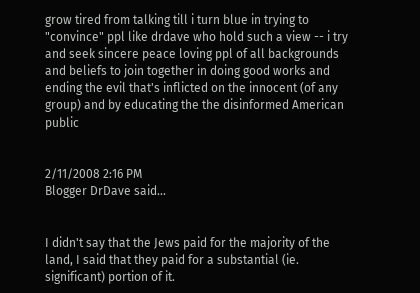grow tired from talking till i turn blue in trying to "convince" ppl like drdave who hold such a view -- i try and seek sincere peace loving ppl of all backgrounds and beliefs to join together in doing good works and ending the evil that's inflicted on the innocent (of any group) and by educating the the disinformed American public


2/11/2008 2:16 PM
Blogger DrDave said...


I didn't say that the Jews paid for the majority of the land, I said that they paid for a substantial (ie. significant) portion of it.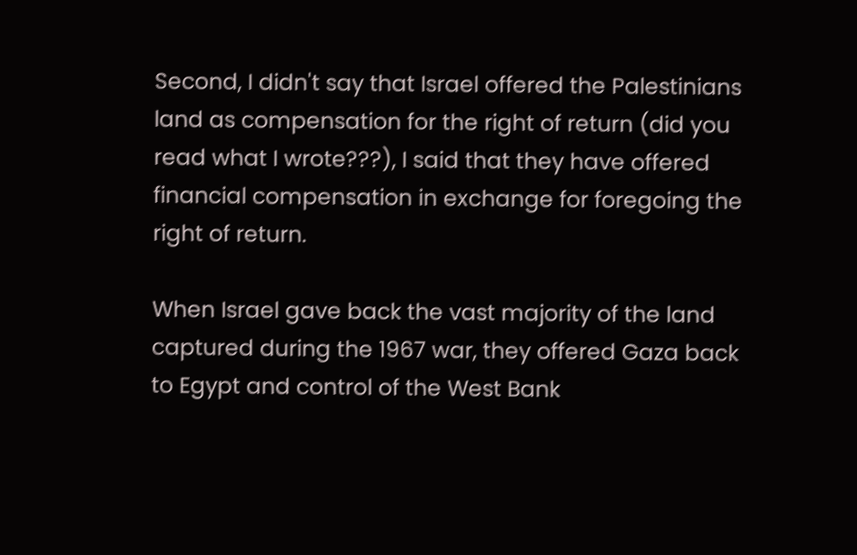Second, I didn't say that Israel offered the Palestinians land as compensation for the right of return (did you read what I wrote???), I said that they have offered financial compensation in exchange for foregoing the right of return.

When Israel gave back the vast majority of the land captured during the 1967 war, they offered Gaza back to Egypt and control of the West Bank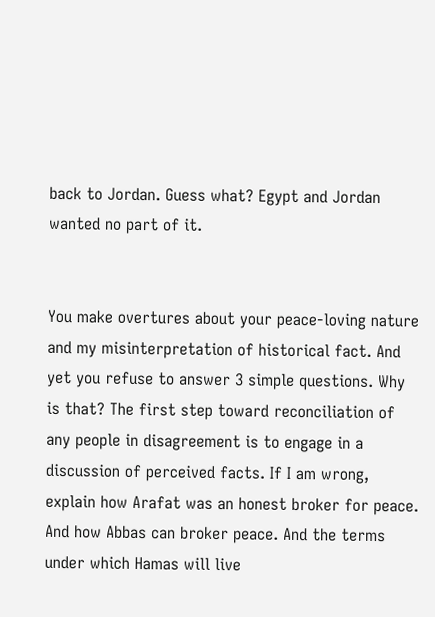back to Jordan. Guess what? Egypt and Jordan wanted no part of it.


You make overtures about your peace-loving nature and my misinterpretation of historical fact. And yet you refuse to answer 3 simple questions. Why is that? The first step toward reconciliation of any people in disagreement is to engage in a discussion of perceived facts. If I am wrong, explain how Arafat was an honest broker for peace. And how Abbas can broker peace. And the terms under which Hamas will live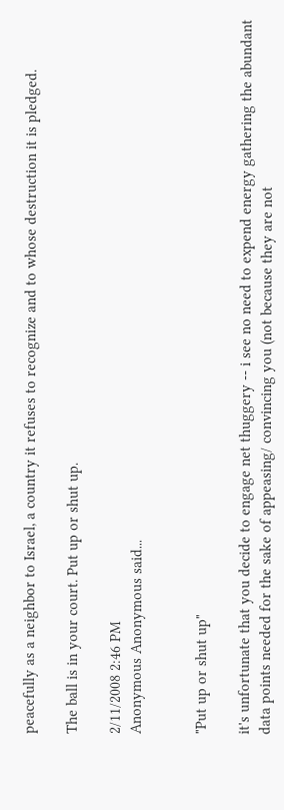peacefully as a neighbor to Israel, a country it refuses to recognize and to whose destruction it is pledged.

The ball is in your court. Put up or shut up.

2/11/2008 2:46 PM
Anonymous Anonymous said...


"Put up or shut up"

it's unfortunate that you decide to engage net thuggery -- i see no need to expend energy gathering the abundant data points needed for the sake of appeasing/ convincing you (not because they are not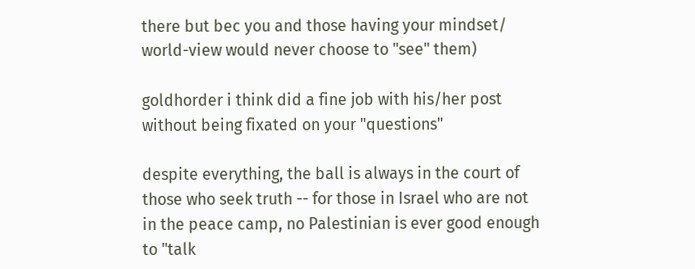there but bec you and those having your mindset/ world-view would never choose to "see" them)

goldhorder i think did a fine job with his/her post without being fixated on your "questions"

despite everything, the ball is always in the court of those who seek truth -- for those in Israel who are not in the peace camp, no Palestinian is ever good enough to "talk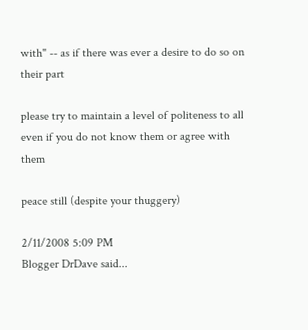with" -- as if there was ever a desire to do so on their part

please try to maintain a level of politeness to all even if you do not know them or agree with them

peace still (despite your thuggery)

2/11/2008 5:09 PM
Blogger DrDave said...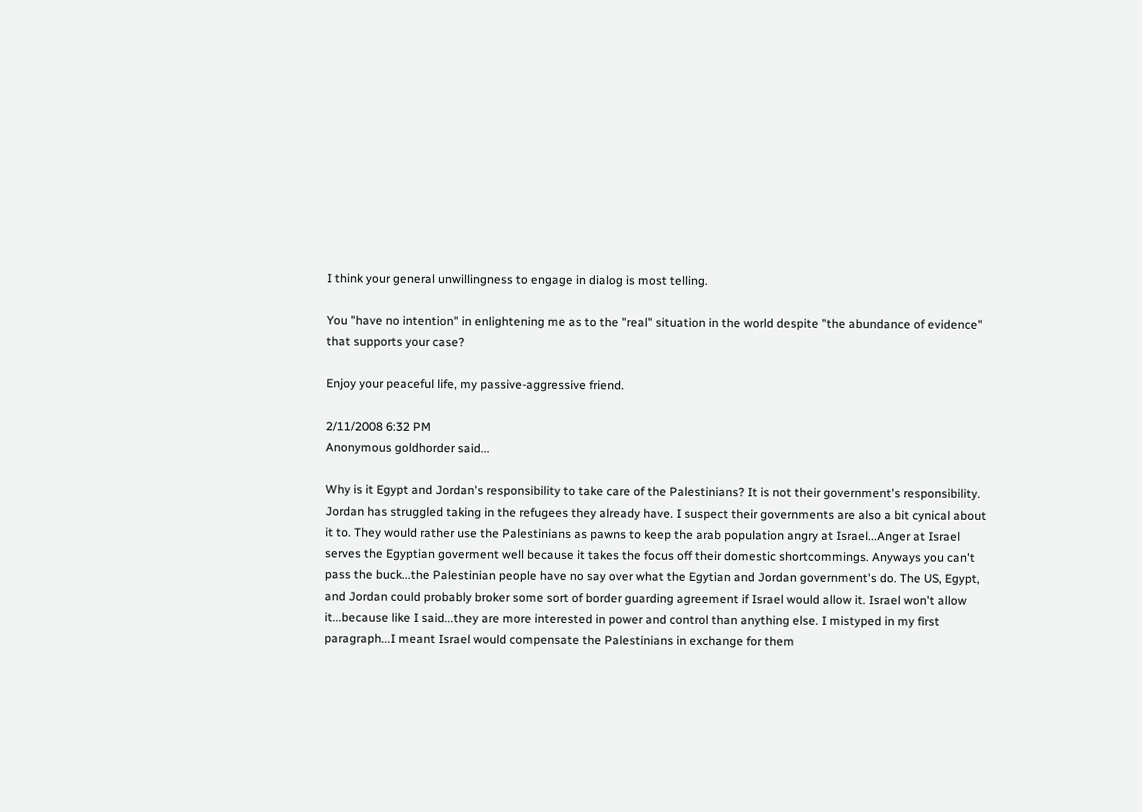I think your general unwillingness to engage in dialog is most telling.

You "have no intention" in enlightening me as to the "real" situation in the world despite "the abundance of evidence" that supports your case?

Enjoy your peaceful life, my passive-aggressive friend.

2/11/2008 6:32 PM
Anonymous goldhorder said...

Why is it Egypt and Jordan's responsibility to take care of the Palestinians? It is not their government's responsibility. Jordan has struggled taking in the refugees they already have. I suspect their governments are also a bit cynical about it to. They would rather use the Palestinians as pawns to keep the arab population angry at Israel...Anger at Israel serves the Egyptian goverment well because it takes the focus off their domestic shortcommings. Anyways you can't pass the buck...the Palestinian people have no say over what the Egytian and Jordan government's do. The US, Egypt, and Jordan could probably broker some sort of border guarding agreement if Israel would allow it. Israel won't allow it...because like I said...they are more interested in power and control than anything else. I mistyped in my first paragraph...I meant Israel would compensate the Palestinians in exchange for them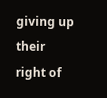giving up their right of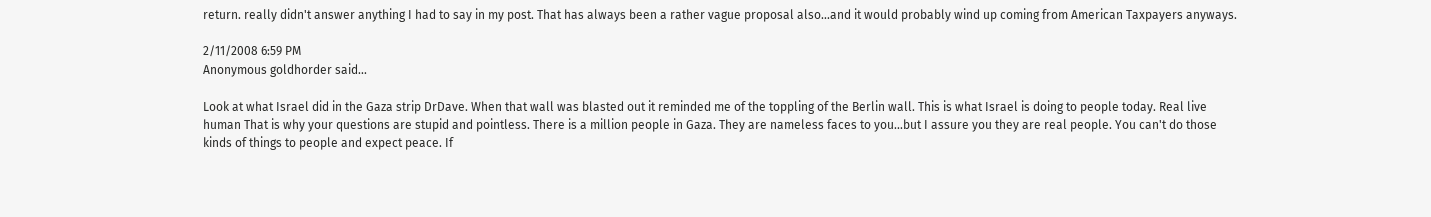return. really didn't answer anything I had to say in my post. That has always been a rather vague proposal also...and it would probably wind up coming from American Taxpayers anyways.

2/11/2008 6:59 PM
Anonymous goldhorder said...

Look at what Israel did in the Gaza strip DrDave. When that wall was blasted out it reminded me of the toppling of the Berlin wall. This is what Israel is doing to people today. Real live human That is why your questions are stupid and pointless. There is a million people in Gaza. They are nameless faces to you...but I assure you they are real people. You can't do those kinds of things to people and expect peace. If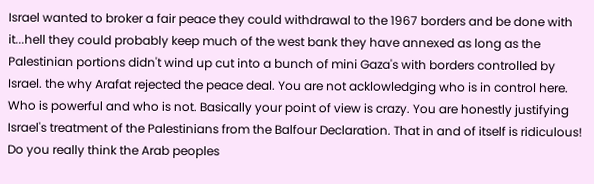Israel wanted to broker a fair peace they could withdrawal to the 1967 borders and be done with it...hell they could probably keep much of the west bank they have annexed as long as the Palestinian portions didn't wind up cut into a bunch of mini Gaza's with borders controlled by Israel. the why Arafat rejected the peace deal. You are not acklowledging who is in control here. Who is powerful and who is not. Basically your point of view is crazy. You are honestly justifying Israel's treatment of the Palestinians from the Balfour Declaration. That in and of itself is ridiculous! Do you really think the Arab peoples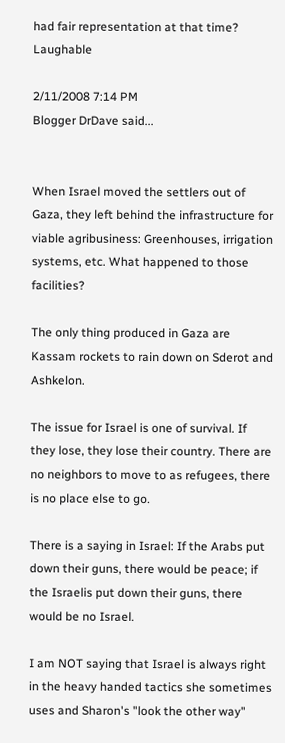had fair representation at that time? Laughable

2/11/2008 7:14 PM
Blogger DrDave said...


When Israel moved the settlers out of Gaza, they left behind the infrastructure for viable agribusiness: Greenhouses, irrigation systems, etc. What happened to those facilities?

The only thing produced in Gaza are Kassam rockets to rain down on Sderot and Ashkelon.

The issue for Israel is one of survival. If they lose, they lose their country. There are no neighbors to move to as refugees, there is no place else to go.

There is a saying in Israel: If the Arabs put down their guns, there would be peace; if the Israelis put down their guns, there would be no Israel.

I am NOT saying that Israel is always right in the heavy handed tactics she sometimes uses and Sharon's "look the other way"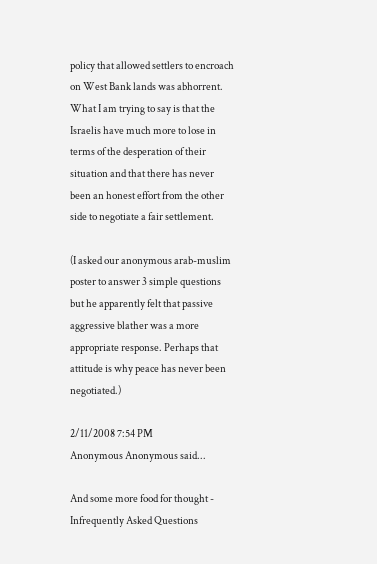policy that allowed settlers to encroach on West Bank lands was abhorrent. What I am trying to say is that the Israelis have much more to lose in terms of the desperation of their situation and that there has never been an honest effort from the other side to negotiate a fair settlement.

(I asked our anonymous arab-muslim poster to answer 3 simple questions but he apparently felt that passive aggressive blather was a more appropriate response. Perhaps that attitude is why peace has never been negotiated.)

2/11/2008 7:54 PM
Anonymous Anonymous said...

And some more food for thought - Infrequently Asked Questions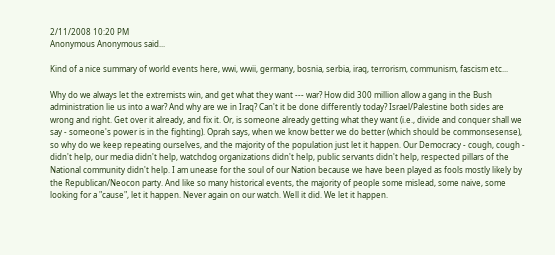2/11/2008 10:20 PM
Anonymous Anonymous said...

Kind of a nice summary of world events here, wwi, wwii, germany, bosnia, serbia, iraq, terrorism, communism, fascism etc...

Why do we always let the extremists win, and get what they want --- war? How did 300 million allow a gang in the Bush administration lie us into a war? And why are we in Iraq? Can't it be done differently today? Israel/Palestine both sides are wrong and right. Get over it already, and fix it. Or, is someone already getting what they want (i.e., divide and conquer shall we say - someone's power is in the fighting). Oprah says, when we know better we do better (which should be commonsesense), so why do we keep repeating ourselves, and the majority of the population just let it happen. Our Democracy - cough, cough - didn't help, our media didn't help, watchdog organizations didn't help, public servants didn't help, respected pillars of the National community didn't help. I am unease for the soul of our Nation because we have been played as fools mostly likely by the Republican/Neocon party. And like so many historical events, the majority of people some mislead, some naive, some looking for a "cause", let it happen. Never again on our watch. Well it did. We let it happen.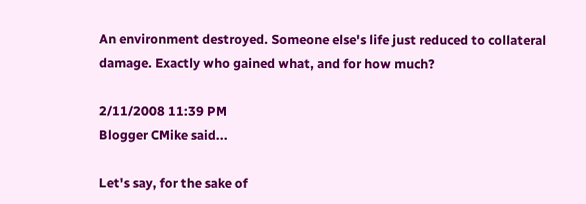An environment destroyed. Someone else's life just reduced to collateral damage. Exactly who gained what, and for how much?

2/11/2008 11:39 PM
Blogger CMike said...

Let's say, for the sake of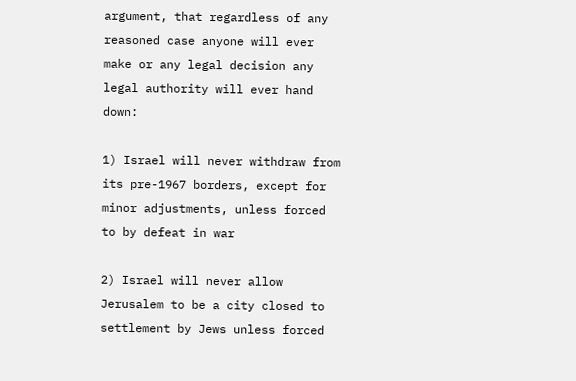argument, that regardless of any reasoned case anyone will ever make or any legal decision any legal authority will ever hand down:

1) Israel will never withdraw from its pre-1967 borders, except for minor adjustments, unless forced to by defeat in war

2) Israel will never allow Jerusalem to be a city closed to settlement by Jews unless forced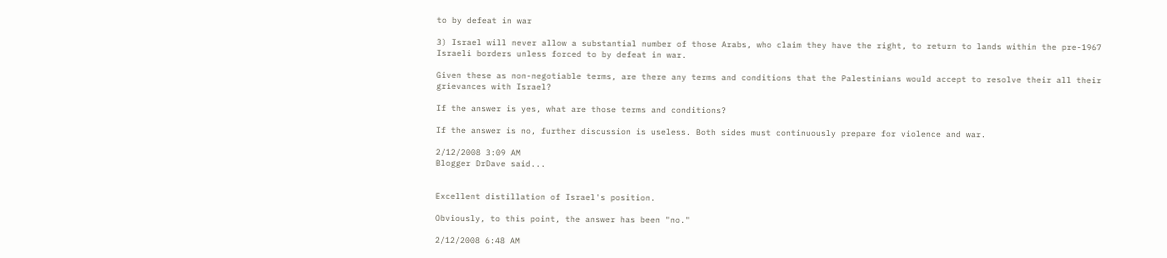to by defeat in war

3) Israel will never allow a substantial number of those Arabs, who claim they have the right, to return to lands within the pre-1967 Israeli borders unless forced to by defeat in war.

Given these as non-negotiable terms, are there any terms and conditions that the Palestinians would accept to resolve their all their grievances with Israel?

If the answer is yes, what are those terms and conditions?

If the answer is no, further discussion is useless. Both sides must continuously prepare for violence and war.

2/12/2008 3:09 AM
Blogger DrDave said...


Excellent distillation of Israel's position.

Obviously, to this point, the answer has been "no."

2/12/2008 6:48 AM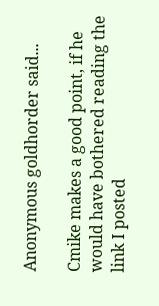Anonymous goldhorder said...

Cmike makes a good point, if he would have bothered reading the link I posted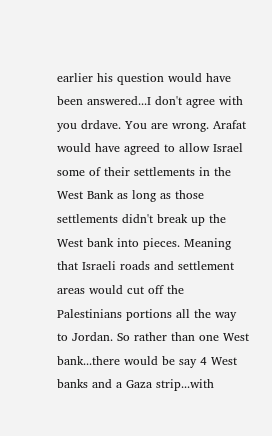earlier his question would have been answered...I don't agree with you drdave. You are wrong. Arafat would have agreed to allow Israel some of their settlements in the West Bank as long as those settlements didn't break up the West bank into pieces. Meaning that Israeli roads and settlement areas would cut off the Palestinians portions all the way to Jordan. So rather than one West bank...there would be say 4 West banks and a Gaza strip...with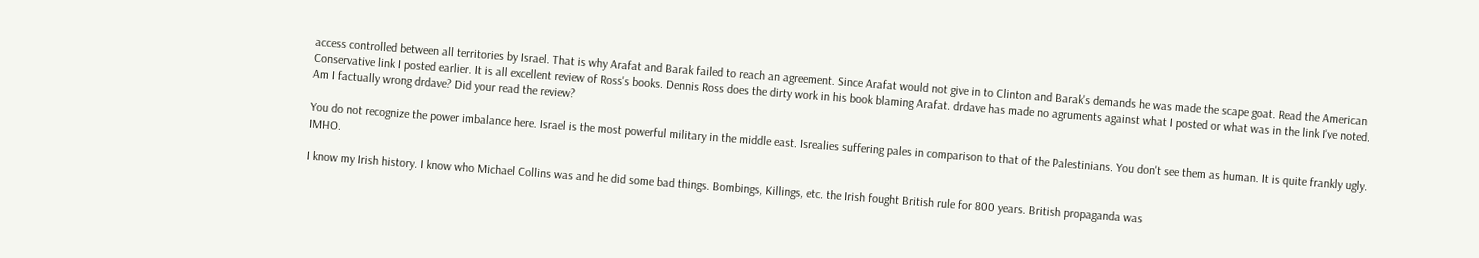access controlled between all territories by Israel. That is why Arafat and Barak failed to reach an agreement. Since Arafat would not give in to Clinton and Barak's demands he was made the scape goat. Read the American Conservative link I posted earlier. It is all excellent review of Ross's books. Dennis Ross does the dirty work in his book blaming Arafat. drdave has made no agruments against what I posted or what was in the link I've noted. Am I factually wrong drdave? Did your read the review?

You do not recognize the power imbalance here. Israel is the most powerful military in the middle east. Isrealies suffering pales in comparison to that of the Palestinians. You don't see them as human. It is quite frankly ugly. IMHO.

I know my Irish history. I know who Michael Collins was and he did some bad things. Bombings, Killings, etc. the Irish fought British rule for 800 years. British propaganda was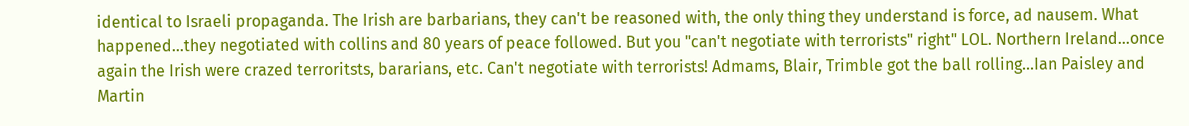identical to Israeli propaganda. The Irish are barbarians, they can't be reasoned with, the only thing they understand is force, ad nausem. What happened...they negotiated with collins and 80 years of peace followed. But you "can't negotiate with terrorists" right" LOL. Northern Ireland...once again the Irish were crazed terroritsts, bararians, etc. Can't negotiate with terrorists! Admams, Blair, Trimble got the ball rolling...Ian Paisley and Martin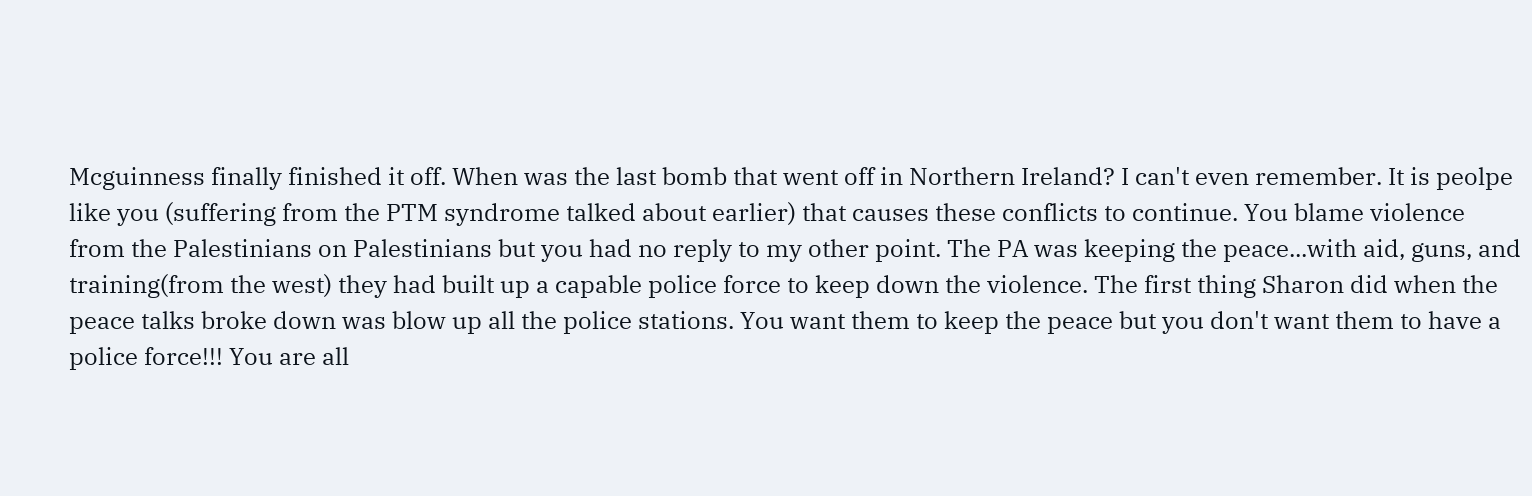Mcguinness finally finished it off. When was the last bomb that went off in Northern Ireland? I can't even remember. It is peolpe like you (suffering from the PTM syndrome talked about earlier) that causes these conflicts to continue. You blame violence from the Palestinians on Palestinians but you had no reply to my other point. The PA was keeping the peace...with aid, guns, and training(from the west) they had built up a capable police force to keep down the violence. The first thing Sharon did when the peace talks broke down was blow up all the police stations. You want them to keep the peace but you don't want them to have a police force!!! You are all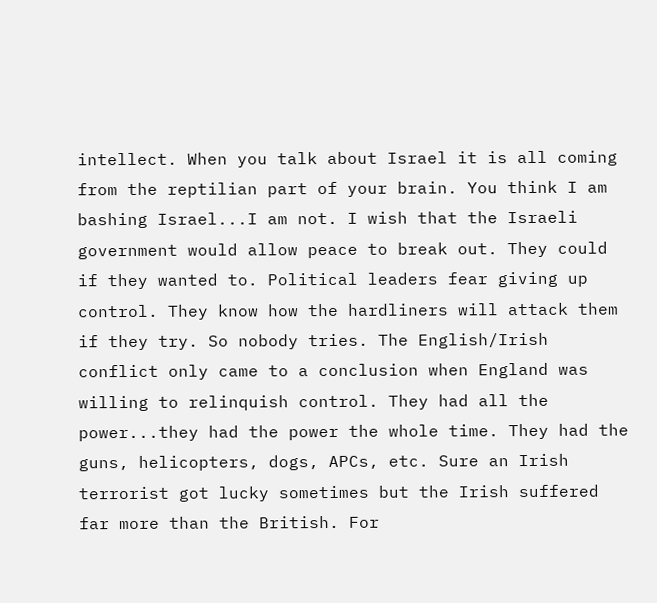intellect. When you talk about Israel it is all coming from the reptilian part of your brain. You think I am bashing Israel...I am not. I wish that the Israeli government would allow peace to break out. They could if they wanted to. Political leaders fear giving up control. They know how the hardliners will attack them if they try. So nobody tries. The English/Irish conflict only came to a conclusion when England was willing to relinquish control. They had all the power...they had the power the whole time. They had the guns, helicopters, dogs, APCs, etc. Sure an Irish terrorist got lucky sometimes but the Irish suffered far more than the British. For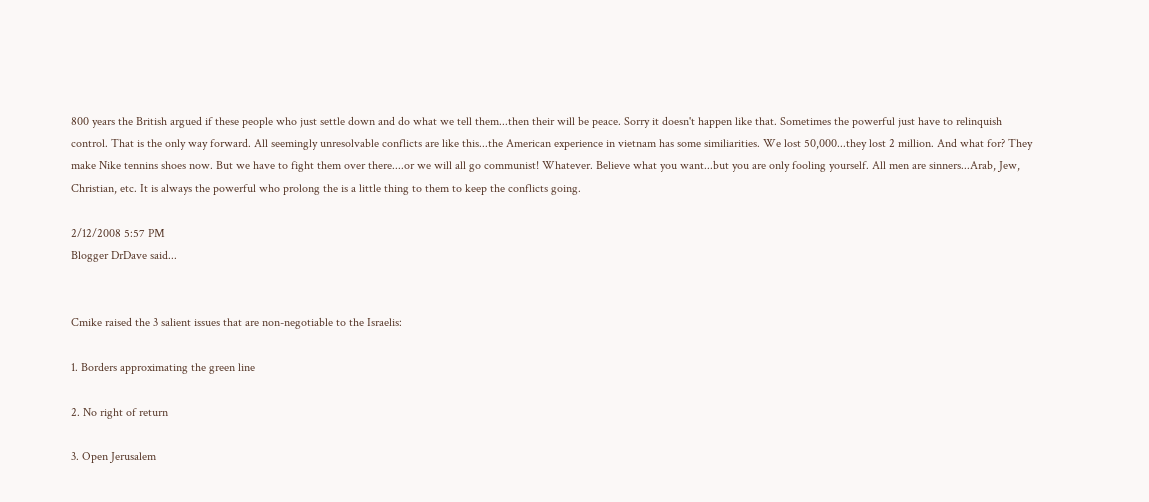800 years the British argued if these people who just settle down and do what we tell them...then their will be peace. Sorry it doesn't happen like that. Sometimes the powerful just have to relinquish control. That is the only way forward. All seemingly unresolvable conflicts are like this...the American experience in vietnam has some similiarities. We lost 50,000...they lost 2 million. And what for? They make Nike tennins shoes now. But we have to fight them over there....or we will all go communist! Whatever. Believe what you want...but you are only fooling yourself. All men are sinners...Arab, Jew, Christian, etc. It is always the powerful who prolong the is a little thing to them to keep the conflicts going.

2/12/2008 5:57 PM
Blogger DrDave said...


Cmike raised the 3 salient issues that are non-negotiable to the Israelis:

1. Borders approximating the green line

2. No right of return

3. Open Jerusalem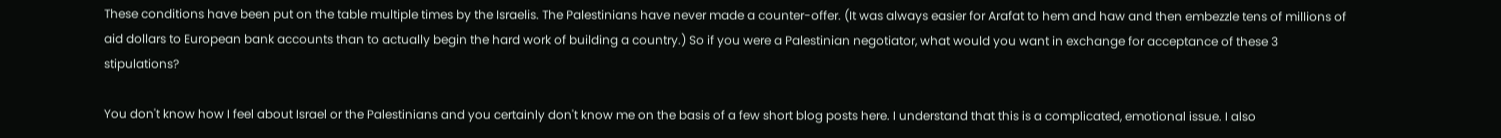These conditions have been put on the table multiple times by the Israelis. The Palestinians have never made a counter-offer. (It was always easier for Arafat to hem and haw and then embezzle tens of millions of aid dollars to European bank accounts than to actually begin the hard work of building a country.) So if you were a Palestinian negotiator, what would you want in exchange for acceptance of these 3 stipulations?

You don't know how I feel about Israel or the Palestinians and you certainly don't know me on the basis of a few short blog posts here. I understand that this is a complicated, emotional issue. I also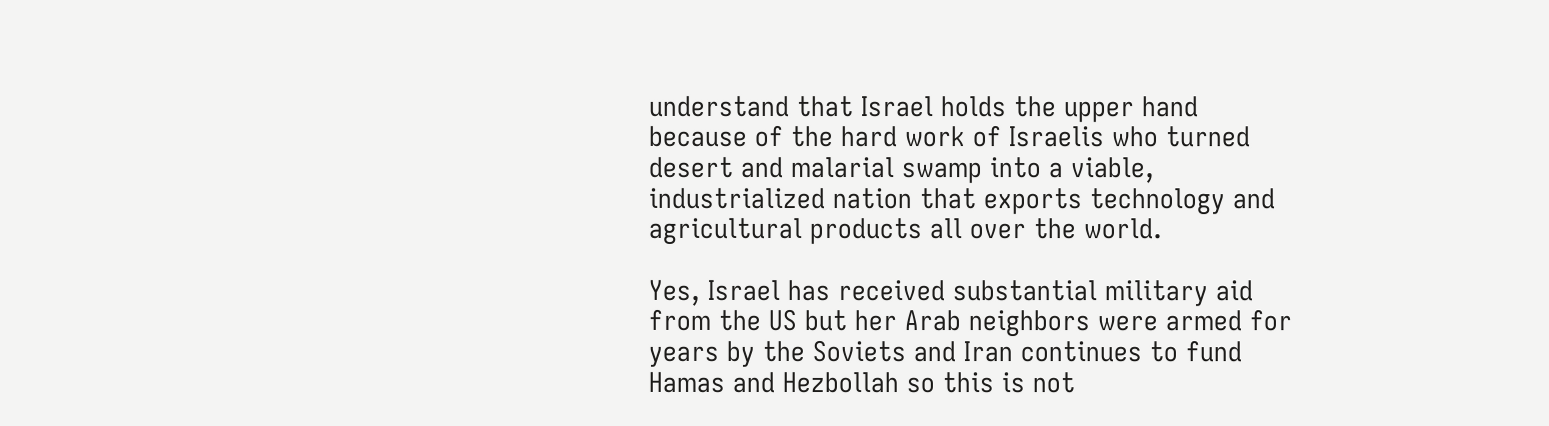understand that Israel holds the upper hand because of the hard work of Israelis who turned desert and malarial swamp into a viable, industrialized nation that exports technology and agricultural products all over the world.

Yes, Israel has received substantial military aid from the US but her Arab neighbors were armed for years by the Soviets and Iran continues to fund Hamas and Hezbollah so this is not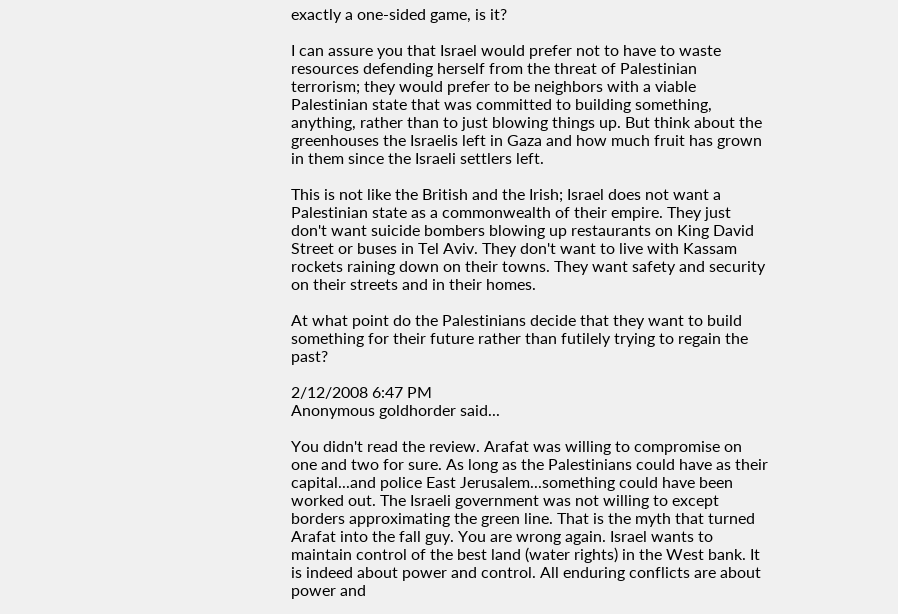exactly a one-sided game, is it?

I can assure you that Israel would prefer not to have to waste resources defending herself from the threat of Palestinian terrorism; they would prefer to be neighbors with a viable Palestinian state that was committed to building something, anything, rather than to just blowing things up. But think about the greenhouses the Israelis left in Gaza and how much fruit has grown in them since the Israeli settlers left.

This is not like the British and the Irish; Israel does not want a Palestinian state as a commonwealth of their empire. They just don't want suicide bombers blowing up restaurants on King David Street or buses in Tel Aviv. They don't want to live with Kassam rockets raining down on their towns. They want safety and security on their streets and in their homes.

At what point do the Palestinians decide that they want to build something for their future rather than futilely trying to regain the past?

2/12/2008 6:47 PM
Anonymous goldhorder said...

You didn't read the review. Arafat was willing to compromise on one and two for sure. As long as the Palestinians could have as their capital...and police East Jerusalem...something could have been worked out. The Israeli government was not willing to except borders approximating the green line. That is the myth that turned Arafat into the fall guy. You are wrong again. Israel wants to maintain control of the best land (water rights) in the West bank. It is indeed about power and control. All enduring conflicts are about power and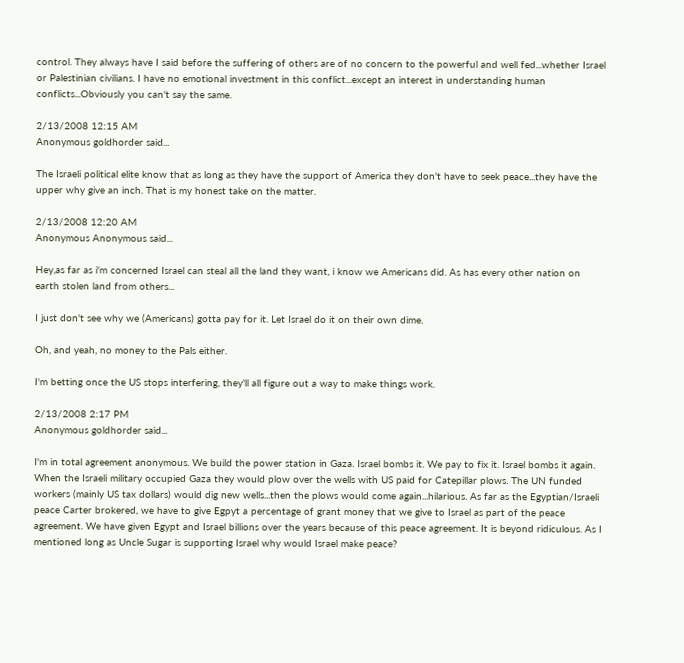control. They always have I said before the suffering of others are of no concern to the powerful and well fed...whether Israel or Palestinian civilians. I have no emotional investment in this conflict...except an interest in understanding human conflicts...Obviously you can't say the same.

2/13/2008 12:15 AM
Anonymous goldhorder said...

The Israeli political elite know that as long as they have the support of America they don't have to seek peace...they have the upper why give an inch. That is my honest take on the matter.

2/13/2008 12:20 AM
Anonymous Anonymous said...

Hey,as far as i'm concerned Israel can steal all the land they want, i know we Americans did. As has every other nation on earth stolen land from others...

I just don't see why we (Americans) gotta pay for it. Let Israel do it on their own dime.

Oh, and yeah, no money to the Pals either.

I'm betting once the US stops interfering, they'll all figure out a way to make things work.

2/13/2008 2:17 PM
Anonymous goldhorder said...

I'm in total agreement anonymous. We build the power station in Gaza. Israel bombs it. We pay to fix it. Israel bombs it again. When the Israeli military occupied Gaza they would plow over the wells with US paid for Catepillar plows. The UN funded workers (mainly US tax dollars) would dig new wells...then the plows would come again...hilarious. As far as the Egyptian/Israeli peace Carter brokered, we have to give Egpyt a percentage of grant money that we give to Israel as part of the peace agreement. We have given Egypt and Israel billions over the years because of this peace agreement. It is beyond ridiculous. As I mentioned long as Uncle Sugar is supporting Israel why would Israel make peace?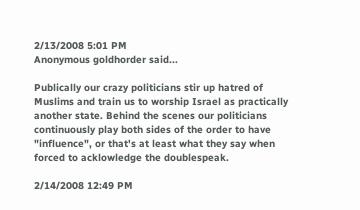2/13/2008 5:01 PM
Anonymous goldhorder said...

Publically our crazy politicians stir up hatred of Muslims and train us to worship Israel as practically another state. Behind the scenes our politicians continuously play both sides of the order to have "influence", or that's at least what they say when forced to acklowledge the doublespeak.

2/14/2008 12:49 PM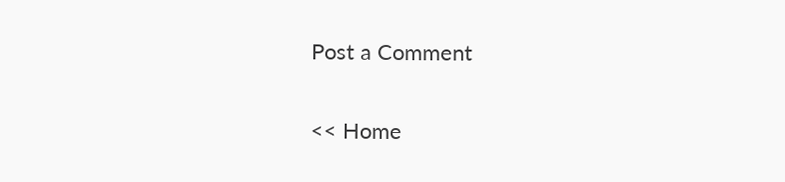Post a Comment

<< Home